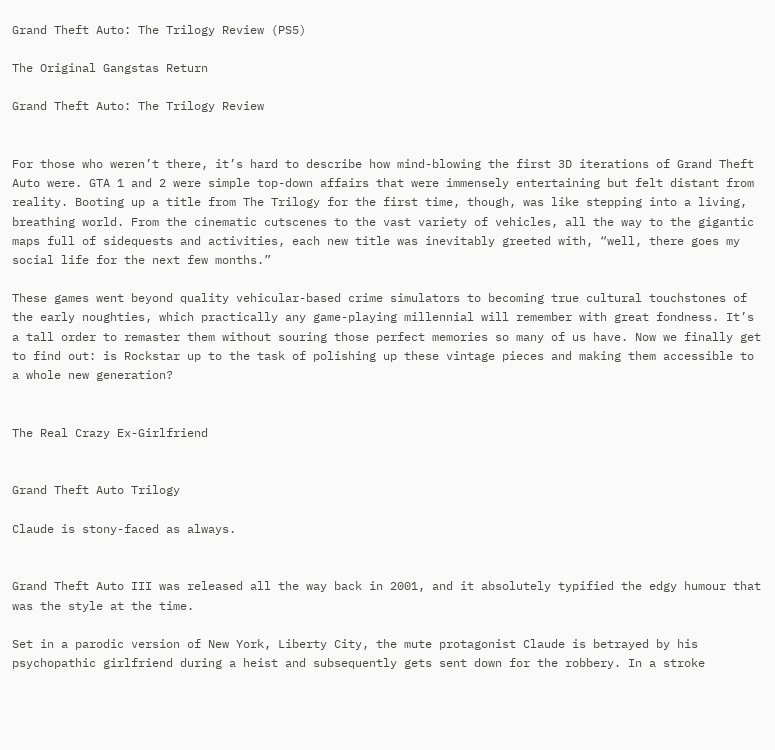Grand Theft Auto: The Trilogy Review (PS5)

The Original Gangstas Return

Grand Theft Auto: The Trilogy Review


For those who weren’t there, it’s hard to describe how mind-blowing the first 3D iterations of Grand Theft Auto were. GTA 1 and 2 were simple top-down affairs that were immensely entertaining but felt distant from reality. Booting up a title from The Trilogy for the first time, though, was like stepping into a living, breathing world. From the cinematic cutscenes to the vast variety of vehicles, all the way to the gigantic maps full of sidequests and activities, each new title was inevitably greeted with, “well, there goes my social life for the next few months.”

These games went beyond quality vehicular-based crime simulators to becoming true cultural touchstones of the early noughties, which practically any game-playing millennial will remember with great fondness. It’s a tall order to remaster them without souring those perfect memories so many of us have. Now we finally get to find out: is Rockstar up to the task of polishing up these vintage pieces and making them accessible to a whole new generation?


The Real Crazy Ex-Girlfriend


Grand Theft Auto Trilogy

Claude is stony-faced as always.


Grand Theft Auto III was released all the way back in 2001, and it absolutely typified the edgy humour that was the style at the time.

Set in a parodic version of New York, Liberty City, the mute protagonist Claude is betrayed by his psychopathic girlfriend during a heist and subsequently gets sent down for the robbery. In a stroke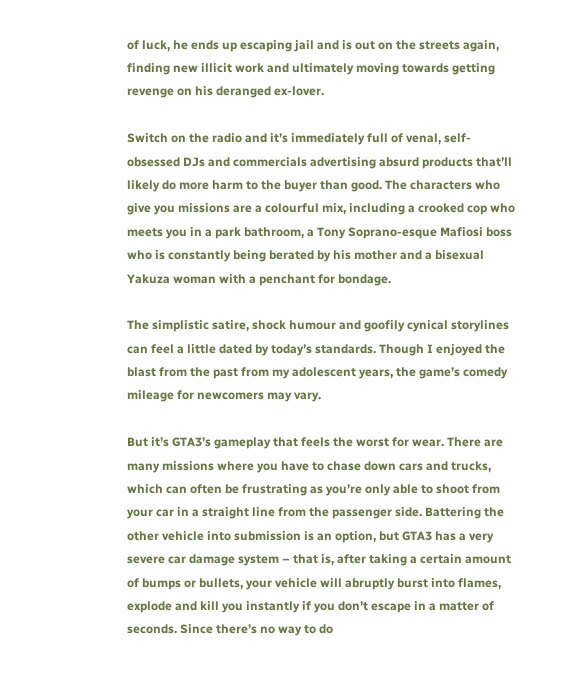of luck, he ends up escaping jail and is out on the streets again, finding new illicit work and ultimately moving towards getting revenge on his deranged ex-lover.

Switch on the radio and it’s immediately full of venal, self-obsessed DJs and commercials advertising absurd products that’ll likely do more harm to the buyer than good. The characters who give you missions are a colourful mix, including a crooked cop who meets you in a park bathroom, a Tony Soprano-esque Mafiosi boss who is constantly being berated by his mother and a bisexual Yakuza woman with a penchant for bondage.

The simplistic satire, shock humour and goofily cynical storylines can feel a little dated by today’s standards. Though I enjoyed the blast from the past from my adolescent years, the game’s comedy mileage for newcomers may vary.

But it’s GTA3’s gameplay that feels the worst for wear. There are many missions where you have to chase down cars and trucks, which can often be frustrating as you’re only able to shoot from your car in a straight line from the passenger side. Battering the other vehicle into submission is an option, but GTA3 has a very severe car damage system – that is, after taking a certain amount of bumps or bullets, your vehicle will abruptly burst into flames, explode and kill you instantly if you don’t escape in a matter of seconds. Since there’s no way to do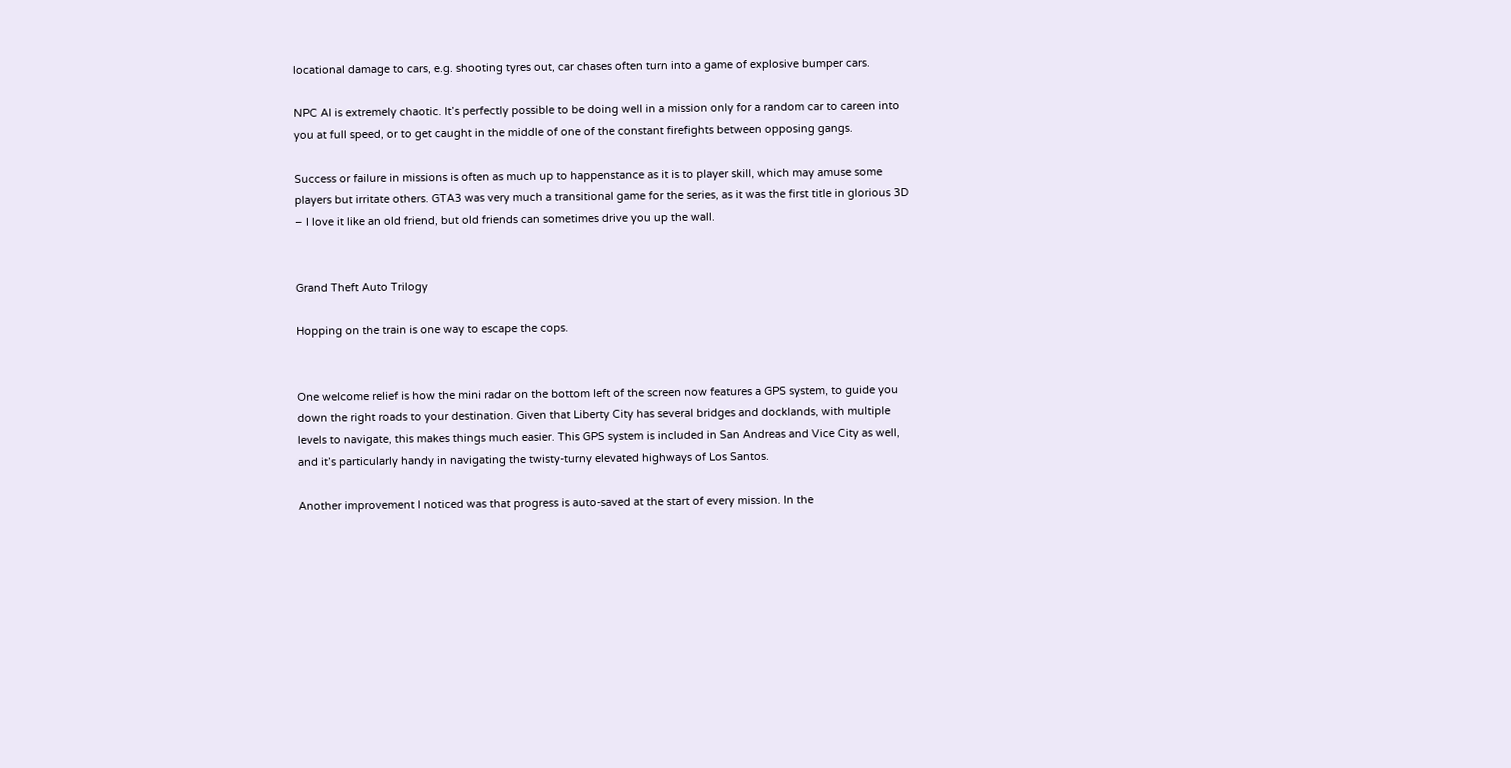locational damage to cars, e.g. shooting tyres out, car chases often turn into a game of explosive bumper cars.

NPC AI is extremely chaotic. It’s perfectly possible to be doing well in a mission only for a random car to careen into you at full speed, or to get caught in the middle of one of the constant firefights between opposing gangs.

Success or failure in missions is often as much up to happenstance as it is to player skill, which may amuse some players but irritate others. GTA3 was very much a transitional game for the series, as it was the first title in glorious 3D – I love it like an old friend, but old friends can sometimes drive you up the wall.


Grand Theft Auto Trilogy

Hopping on the train is one way to escape the cops.


One welcome relief is how the mini radar on the bottom left of the screen now features a GPS system, to guide you down the right roads to your destination. Given that Liberty City has several bridges and docklands, with multiple levels to navigate, this makes things much easier. This GPS system is included in San Andreas and Vice City as well, and it’s particularly handy in navigating the twisty-turny elevated highways of Los Santos.

Another improvement I noticed was that progress is auto-saved at the start of every mission. In the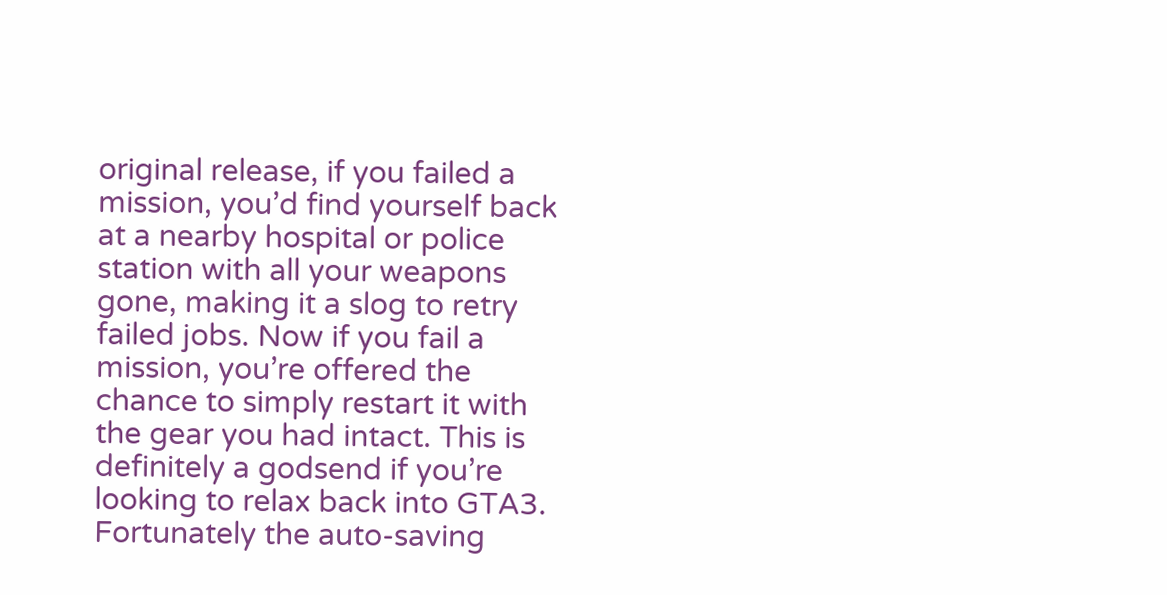original release, if you failed a mission, you’d find yourself back at a nearby hospital or police station with all your weapons gone, making it a slog to retry failed jobs. Now if you fail a mission, you’re offered the chance to simply restart it with the gear you had intact. This is definitely a godsend if you’re looking to relax back into GTA3. Fortunately the auto-saving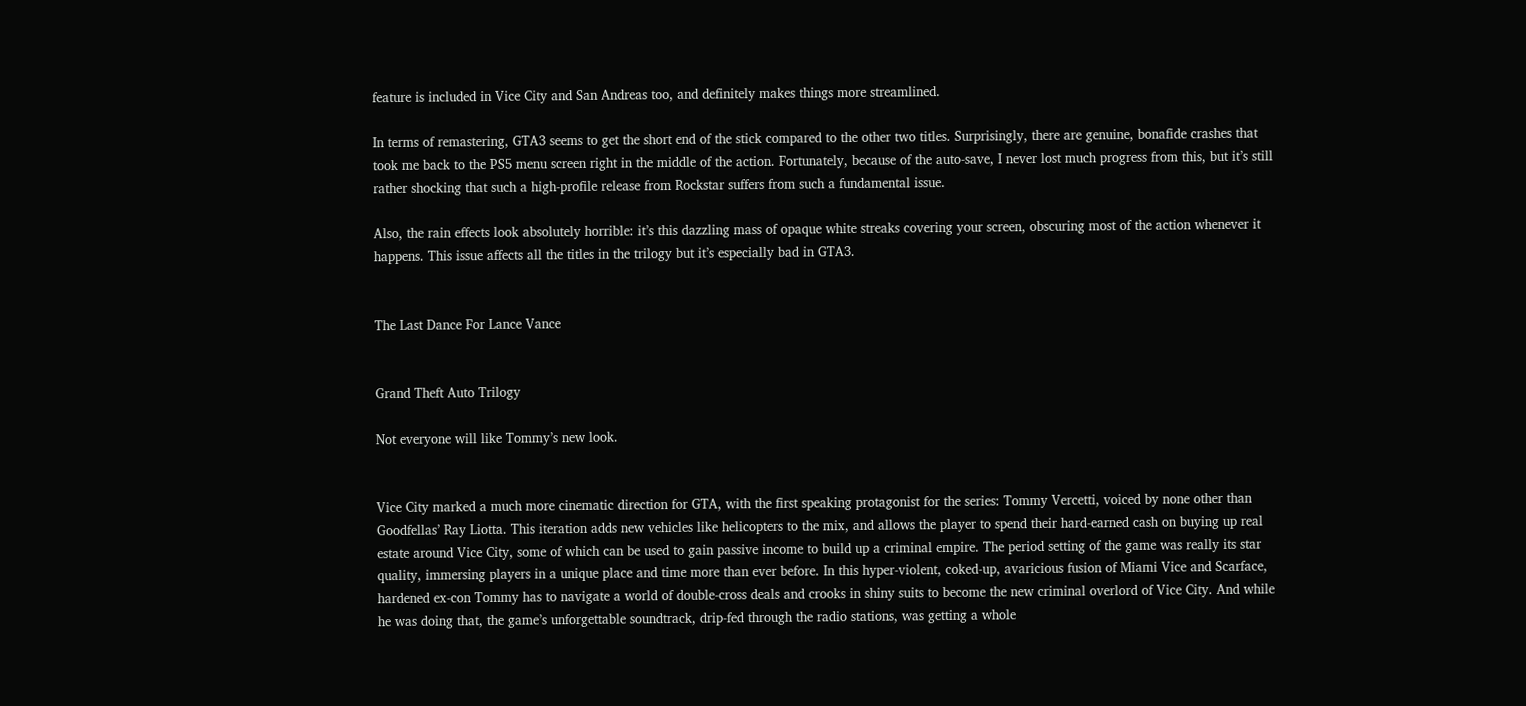feature is included in Vice City and San Andreas too, and definitely makes things more streamlined.

In terms of remastering, GTA3 seems to get the short end of the stick compared to the other two titles. Surprisingly, there are genuine, bonafide crashes that took me back to the PS5 menu screen right in the middle of the action. Fortunately, because of the auto-save, I never lost much progress from this, but it’s still rather shocking that such a high-profile release from Rockstar suffers from such a fundamental issue.

Also, the rain effects look absolutely horrible: it’s this dazzling mass of opaque white streaks covering your screen, obscuring most of the action whenever it happens. This issue affects all the titles in the trilogy but it’s especially bad in GTA3.


The Last Dance For Lance Vance


Grand Theft Auto Trilogy

Not everyone will like Tommy’s new look.


Vice City marked a much more cinematic direction for GTA, with the first speaking protagonist for the series: Tommy Vercetti, voiced by none other than Goodfellas’ Ray Liotta. This iteration adds new vehicles like helicopters to the mix, and allows the player to spend their hard-earned cash on buying up real estate around Vice City, some of which can be used to gain passive income to build up a criminal empire. The period setting of the game was really its star quality, immersing players in a unique place and time more than ever before. In this hyper-violent, coked-up, avaricious fusion of Miami Vice and Scarface, hardened ex-con Tommy has to navigate a world of double-cross deals and crooks in shiny suits to become the new criminal overlord of Vice City. And while he was doing that, the game’s unforgettable soundtrack, drip-fed through the radio stations, was getting a whole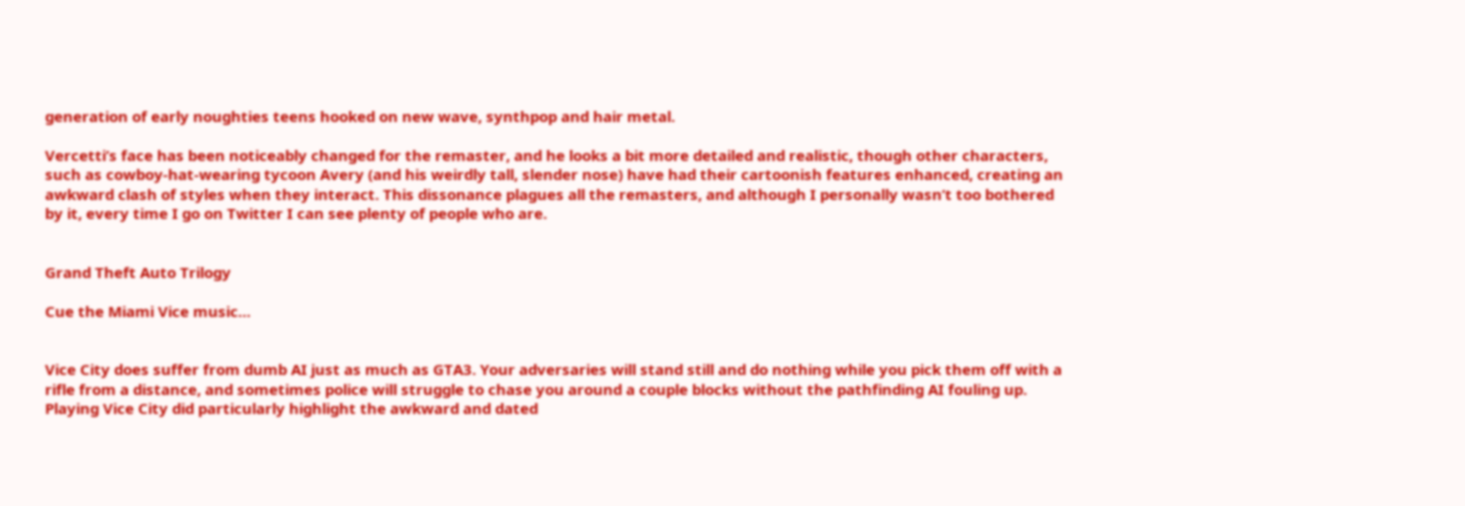generation of early noughties teens hooked on new wave, synthpop and hair metal.

Vercetti’s face has been noticeably changed for the remaster, and he looks a bit more detailed and realistic, though other characters, such as cowboy-hat-wearing tycoon Avery (and his weirdly tall, slender nose) have had their cartoonish features enhanced, creating an awkward clash of styles when they interact. This dissonance plagues all the remasters, and although I personally wasn’t too bothered by it, every time I go on Twitter I can see plenty of people who are.


Grand Theft Auto Trilogy

Cue the Miami Vice music…


Vice City does suffer from dumb AI just as much as GTA3. Your adversaries will stand still and do nothing while you pick them off with a rifle from a distance, and sometimes police will struggle to chase you around a couple blocks without the pathfinding AI fouling up. Playing Vice City did particularly highlight the awkward and dated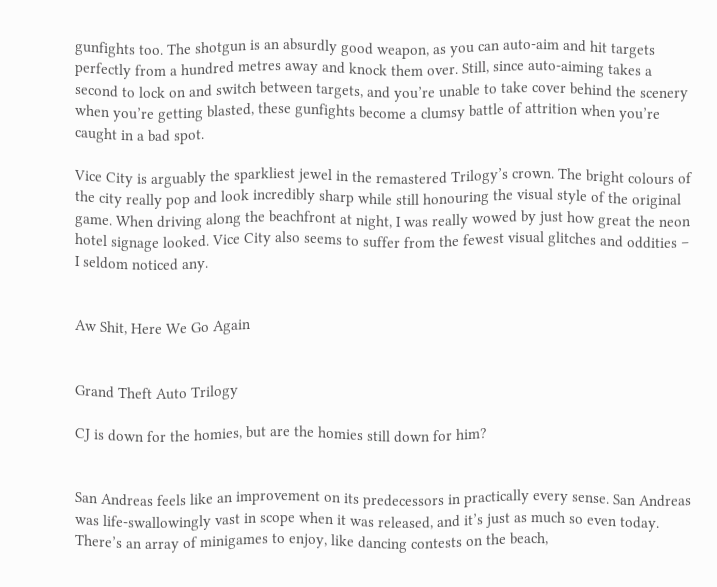gunfights too. The shotgun is an absurdly good weapon, as you can auto-aim and hit targets perfectly from a hundred metres away and knock them over. Still, since auto-aiming takes a second to lock on and switch between targets, and you’re unable to take cover behind the scenery when you’re getting blasted, these gunfights become a clumsy battle of attrition when you’re caught in a bad spot.

Vice City is arguably the sparkliest jewel in the remastered Trilogy’s crown. The bright colours of the city really pop and look incredibly sharp while still honouring the visual style of the original game. When driving along the beachfront at night, I was really wowed by just how great the neon hotel signage looked. Vice City also seems to suffer from the fewest visual glitches and oddities – I seldom noticed any.


Aw Shit, Here We Go Again


Grand Theft Auto Trilogy

CJ is down for the homies, but are the homies still down for him?


San Andreas feels like an improvement on its predecessors in practically every sense. San Andreas was life-swallowingly vast in scope when it was released, and it’s just as much so even today. There’s an array of minigames to enjoy, like dancing contests on the beach,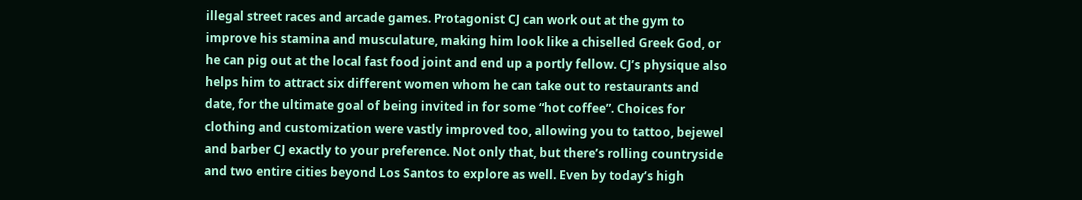illegal street races and arcade games. Protagonist CJ can work out at the gym to improve his stamina and musculature, making him look like a chiselled Greek God, or he can pig out at the local fast food joint and end up a portly fellow. CJ’s physique also helps him to attract six different women whom he can take out to restaurants and date, for the ultimate goal of being invited in for some “hot coffee”. Choices for clothing and customization were vastly improved too, allowing you to tattoo, bejewel and barber CJ exactly to your preference. Not only that, but there’s rolling countryside and two entire cities beyond Los Santos to explore as well. Even by today’s high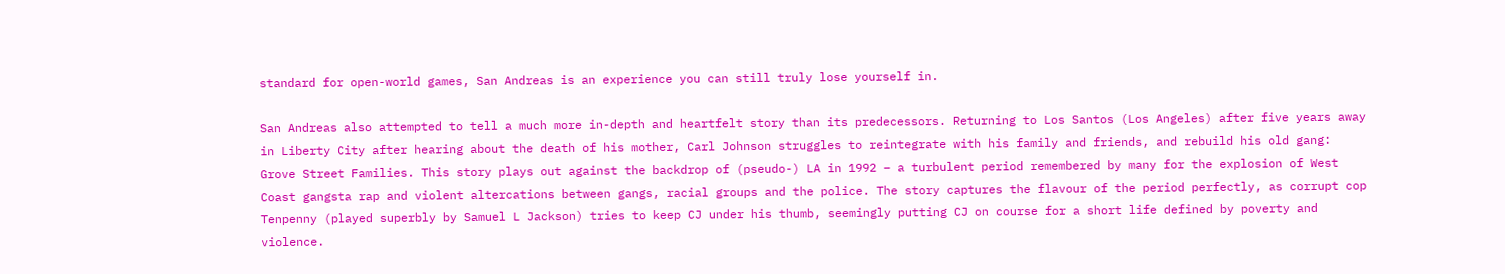standard for open-world games, San Andreas is an experience you can still truly lose yourself in.

San Andreas also attempted to tell a much more in-depth and heartfelt story than its predecessors. Returning to Los Santos (Los Angeles) after five years away in Liberty City after hearing about the death of his mother, Carl Johnson struggles to reintegrate with his family and friends, and rebuild his old gang: Grove Street Families. This story plays out against the backdrop of (pseudo-) LA in 1992 – a turbulent period remembered by many for the explosion of West Coast gangsta rap and violent altercations between gangs, racial groups and the police. The story captures the flavour of the period perfectly, as corrupt cop Tenpenny (played superbly by Samuel L Jackson) tries to keep CJ under his thumb, seemingly putting CJ on course for a short life defined by poverty and violence.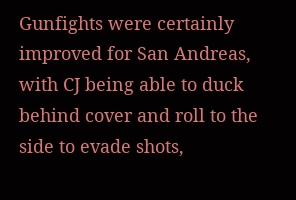Gunfights were certainly improved for San Andreas, with CJ being able to duck behind cover and roll to the side to evade shots,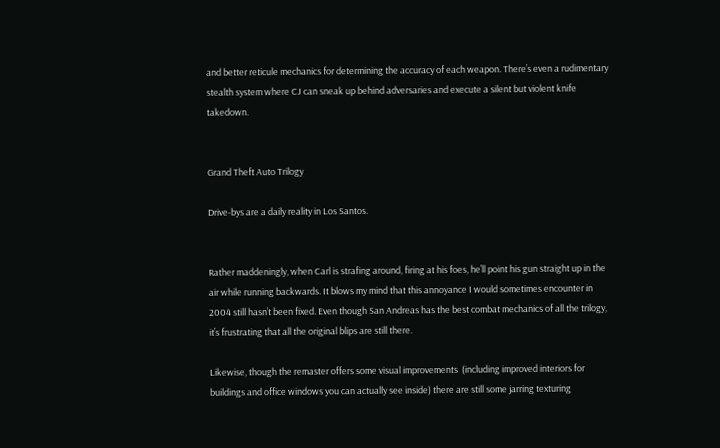and better reticule mechanics for determining the accuracy of each weapon. There’s even a rudimentary stealth system where CJ can sneak up behind adversaries and execute a silent but violent knife takedown.


Grand Theft Auto Trilogy

Drive-bys are a daily reality in Los Santos.


Rather maddeningly, when Carl is strafing around, firing at his foes, he’ll point his gun straight up in the air while running backwards. It blows my mind that this annoyance I would sometimes encounter in 2004 still hasn’t been fixed. Even though San Andreas has the best combat mechanics of all the trilogy, it’s frustrating that all the original blips are still there.

Likewise, though the remaster offers some visual improvements  (including improved interiors for buildings and office windows you can actually see inside) there are still some jarring texturing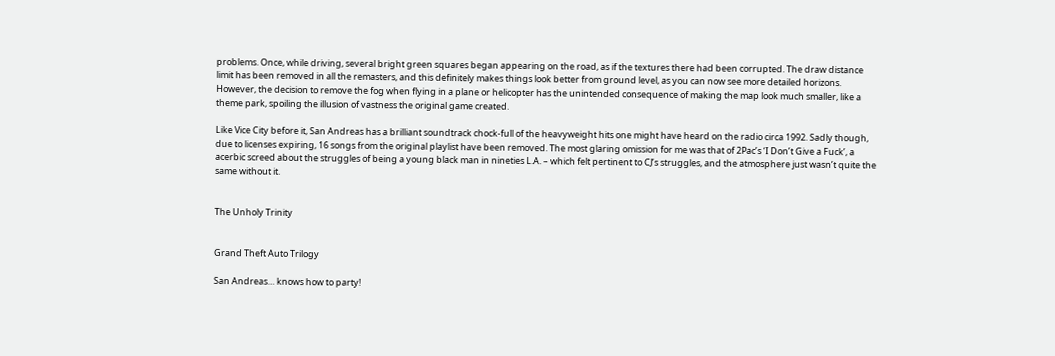problems. Once, while driving, several bright green squares began appearing on the road, as if the textures there had been corrupted. The draw distance limit has been removed in all the remasters, and this definitely makes things look better from ground level, as you can now see more detailed horizons. However, the decision to remove the fog when flying in a plane or helicopter has the unintended consequence of making the map look much smaller, like a theme park, spoiling the illusion of vastness the original game created.

Like Vice City before it, San Andreas has a brilliant soundtrack chock-full of the heavyweight hits one might have heard on the radio circa 1992. Sadly though, due to licenses expiring, 16 songs from the original playlist have been removed. The most glaring omission for me was that of 2Pac’s ‘I Don’t Give a Fuck’, a acerbic screed about the struggles of being a young black man in nineties L.A. – which felt pertinent to CJ’s struggles, and the atmosphere just wasn’t quite the same without it.


The Unholy Trinity


Grand Theft Auto Trilogy

San Andreas… knows how to party!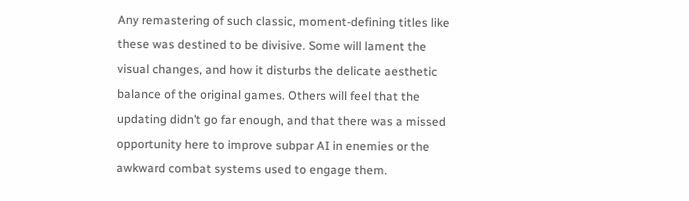Any remastering of such classic, moment-defining titles like these was destined to be divisive. Some will lament the visual changes, and how it disturbs the delicate aesthetic balance of the original games. Others will feel that the updating didn’t go far enough, and that there was a missed opportunity here to improve subpar AI in enemies or the awkward combat systems used to engage them.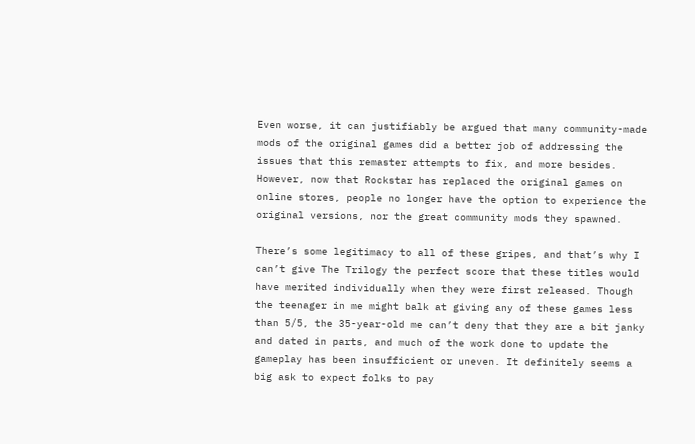Even worse, it can justifiably be argued that many community-made mods of the original games did a better job of addressing the issues that this remaster attempts to fix, and more besides. However, now that Rockstar has replaced the original games on online stores, people no longer have the option to experience the original versions, nor the great community mods they spawned.

There’s some legitimacy to all of these gripes, and that’s why I can’t give The Trilogy the perfect score that these titles would have merited individually when they were first released. Though the teenager in me might balk at giving any of these games less than 5/5, the 35-year-old me can’t deny that they are a bit janky and dated in parts, and much of the work done to update the gameplay has been insufficient or uneven. It definitely seems a big ask to expect folks to pay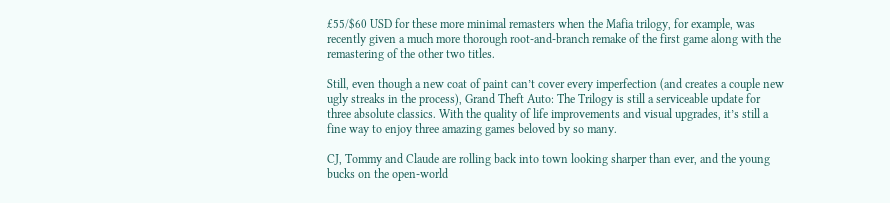£55/$60 USD for these more minimal remasters when the Mafia trilogy, for example, was recently given a much more thorough root-and-branch remake of the first game along with the remastering of the other two titles.

Still, even though a new coat of paint can’t cover every imperfection (and creates a couple new ugly streaks in the process), Grand Theft Auto: The Trilogy is still a serviceable update for three absolute classics. With the quality of life improvements and visual upgrades, it’s still a fine way to enjoy three amazing games beloved by so many.

CJ, Tommy and Claude are rolling back into town looking sharper than ever, and the young bucks on the open-world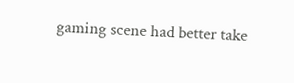gaming scene had better take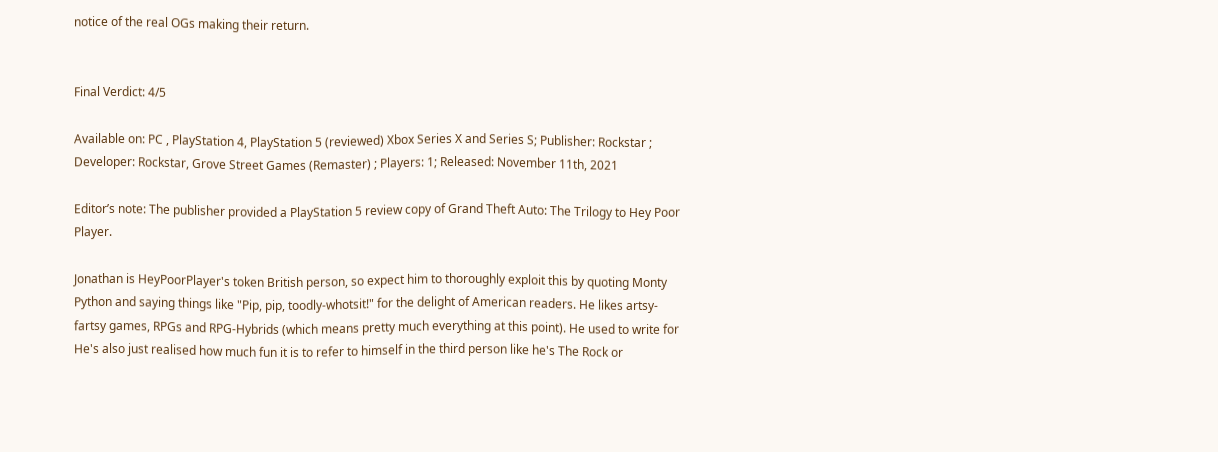notice of the real OGs making their return.


Final Verdict: 4/5

Available on: PC , PlayStation 4, PlayStation 5 (reviewed) Xbox Series X and Series S; Publisher: Rockstar ; Developer: Rockstar, Grove Street Games (Remaster) ; Players: 1; Released: November 11th, 2021

Editor’s note: The publisher provided a PlayStation 5 review copy of Grand Theft Auto: The Trilogy to Hey Poor Player.

Jonathan is HeyPoorPlayer's token British person, so expect him to thoroughly exploit this by quoting Monty Python and saying things like "Pip, pip, toodly-whotsit!" for the delight of American readers. He likes artsy-fartsy games, RPGs and RPG-Hybrids (which means pretty much everything at this point). He used to write for He's also just realised how much fun it is to refer to himself in the third person like he's The Rock or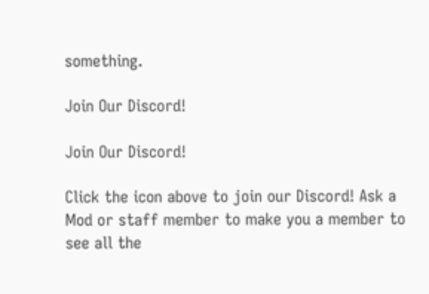something.

Join Our Discord!

Join Our Discord!

Click the icon above to join our Discord! Ask a Mod or staff member to make you a member to see all the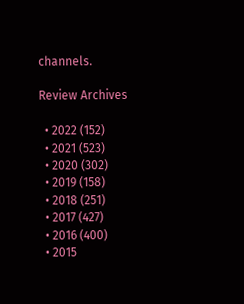channels.

Review Archives

  • 2022 (152)
  • 2021 (523)
  • 2020 (302)
  • 2019 (158)
  • 2018 (251)
  • 2017 (427)
  • 2016 (400)
  • 2015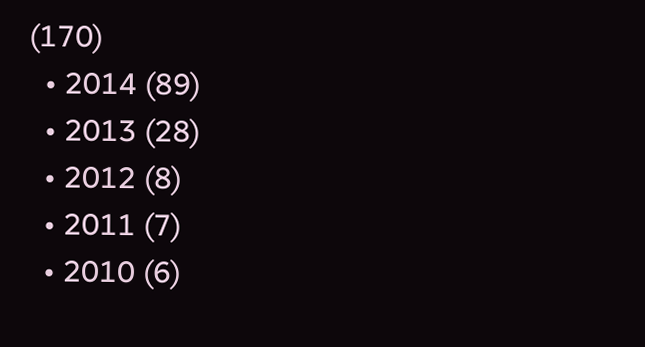(170)
  • 2014 (89)
  • 2013 (28)
  • 2012 (8)
  • 2011 (7)
  • 2010 (6)